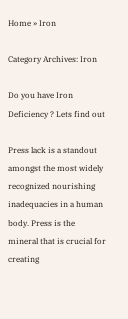Home » Iron

Category Archives: Iron

Do you have Iron Deficiency ? Lets find out

Press lack is a standout amongst the most widely recognized nourishing inadequacies in a human body. Press is the mineral that is crucial for creating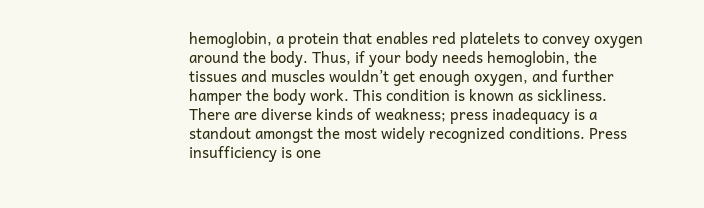hemoglobin, a protein that enables red platelets to convey oxygen around the body. Thus, if your body needs hemoglobin, the tissues and muscles wouldn’t get enough oxygen, and further hamper the body work. This condition is known as sickliness. There are diverse kinds of weakness; press inadequacy is a standout amongst the most widely recognized conditions. Press insufficiency is one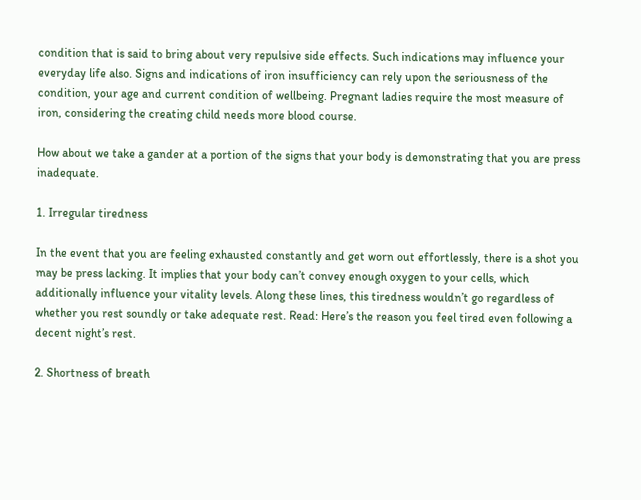condition that is said to bring about very repulsive side effects. Such indications may influence your everyday life also. Signs and indications of iron insufficiency can rely upon the seriousness of the condition, your age and current condition of wellbeing. Pregnant ladies require the most measure of iron, considering the creating child needs more blood course.

How about we take a gander at a portion of the signs that your body is demonstrating that you are press inadequate.

1. Irregular tiredness

In the event that you are feeling exhausted constantly and get worn out effortlessly, there is a shot you may be press lacking. It implies that your body can’t convey enough oxygen to your cells, which additionally influence your vitality levels. Along these lines, this tiredness wouldn’t go regardless of whether you rest soundly or take adequate rest. Read: Here’s the reason you feel tired even following a decent night’s rest.

2. Shortness of breath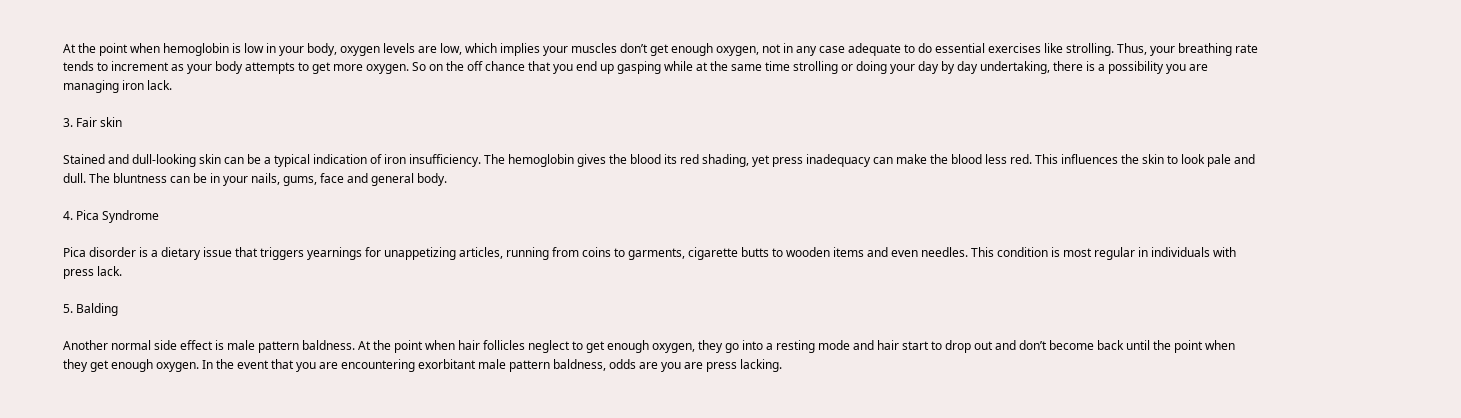At the point when hemoglobin is low in your body, oxygen levels are low, which implies your muscles don’t get enough oxygen, not in any case adequate to do essential exercises like strolling. Thus, your breathing rate tends to increment as your body attempts to get more oxygen. So on the off chance that you end up gasping while at the same time strolling or doing your day by day undertaking, there is a possibility you are managing iron lack.

3. Fair skin

Stained and dull-looking skin can be a typical indication of iron insufficiency. The hemoglobin gives the blood its red shading, yet press inadequacy can make the blood less red. This influences the skin to look pale and dull. The bluntness can be in your nails, gums, face and general body.

4. Pica Syndrome

Pica disorder is a dietary issue that triggers yearnings for unappetizing articles, running from coins to garments, cigarette butts to wooden items and even needles. This condition is most regular in individuals with press lack.

5. Balding

Another normal side effect is male pattern baldness. At the point when hair follicles neglect to get enough oxygen, they go into a resting mode and hair start to drop out and don’t become back until the point when they get enough oxygen. In the event that you are encountering exorbitant male pattern baldness, odds are you are press lacking.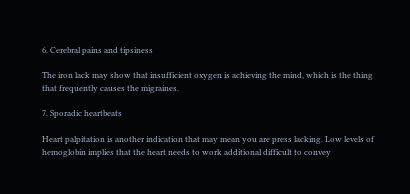6. Cerebral pains and tipsiness

The iron lack may show that insufficient oxygen is achieving the mind, which is the thing that frequently causes the migraines.

7. Sporadic heartbeats

Heart palpitation is another indication that may mean you are press lacking. Low levels of hemoglobin implies that the heart needs to work additional difficult to convey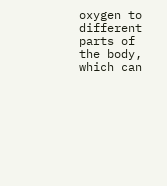oxygen to different parts of the body, which can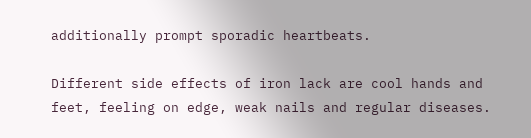additionally prompt sporadic heartbeats.

Different side effects of iron lack are cool hands and feet, feeling on edge, weak nails and regular diseases.